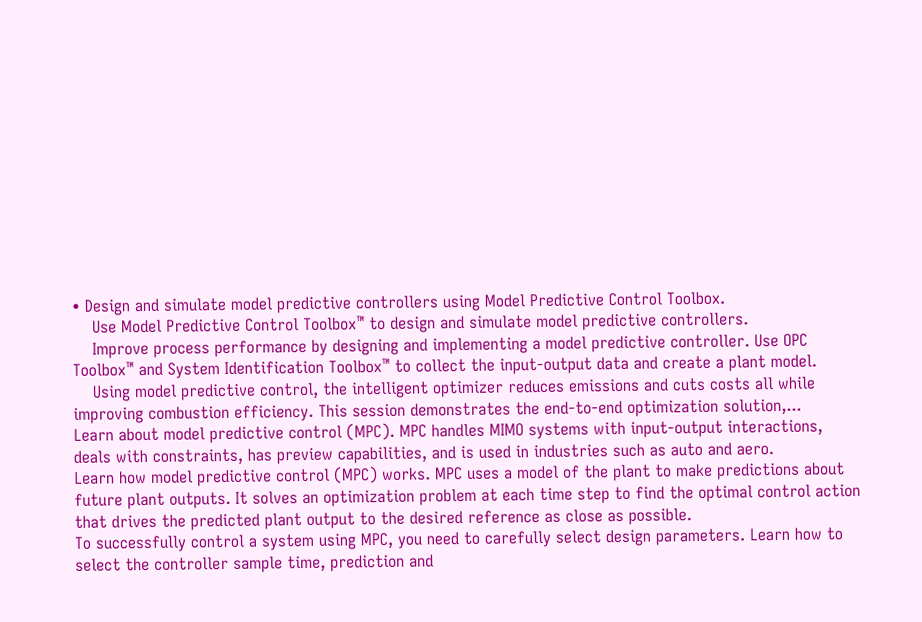• Design and simulate model predictive controllers using Model Predictive Control Toolbox.
    Use Model Predictive Control Toolbox™ to design and simulate model predictive controllers.
    Improve process performance by designing and implementing a model predictive controller. Use OPC Toolbox™ and System Identification Toolbox™ to collect the input-output data and create a plant model.
    Using model predictive control, the intelligent optimizer reduces emissions and cuts costs all while improving combustion efficiency. This session demonstrates the end-to-end optimization solution,...
Learn about model predictive control (MPC). MPC handles MIMO systems with input-output interactions, deals with constraints, has preview capabilities, and is used in industries such as auto and aero.
Learn how model predictive control (MPC) works. MPC uses a model of the plant to make predictions about future plant outputs. It solves an optimization problem at each time step to find the optimal control action that drives the predicted plant output to the desired reference as close as possible.
To successfully control a system using MPC, you need to carefully select design parameters. Learn how to select the controller sample time, prediction and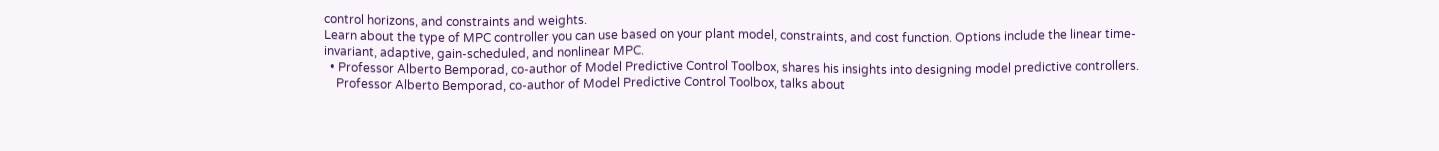control horizons, and constraints and weights.
Learn about the type of MPC controller you can use based on your plant model, constraints, and cost function. Options include the linear time-invariant, adaptive, gain-scheduled, and nonlinear MPC.
  • Professor Alberto Bemporad, co-author of Model Predictive Control Toolbox, shares his insights into designing model predictive controllers.
    Professor Alberto Bemporad, co-author of Model Predictive Control Toolbox, talks about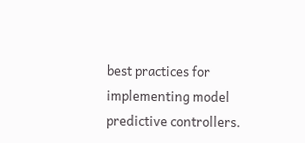best practices for implementing model predictive controllers.